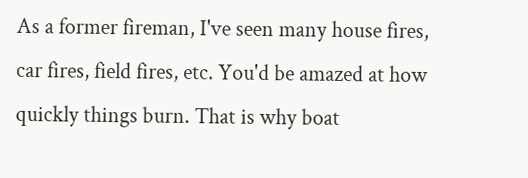As a former fireman, I've seen many house fires, car fires, field fires, etc. You'd be amazed at how quickly things burn. That is why boat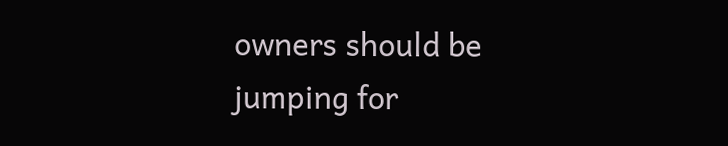owners should be jumping for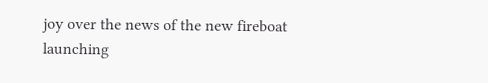joy over the news of the new fireboat launching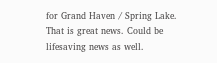for Grand Haven / Spring Lake. That is great news. Could be lifesaving news as well.